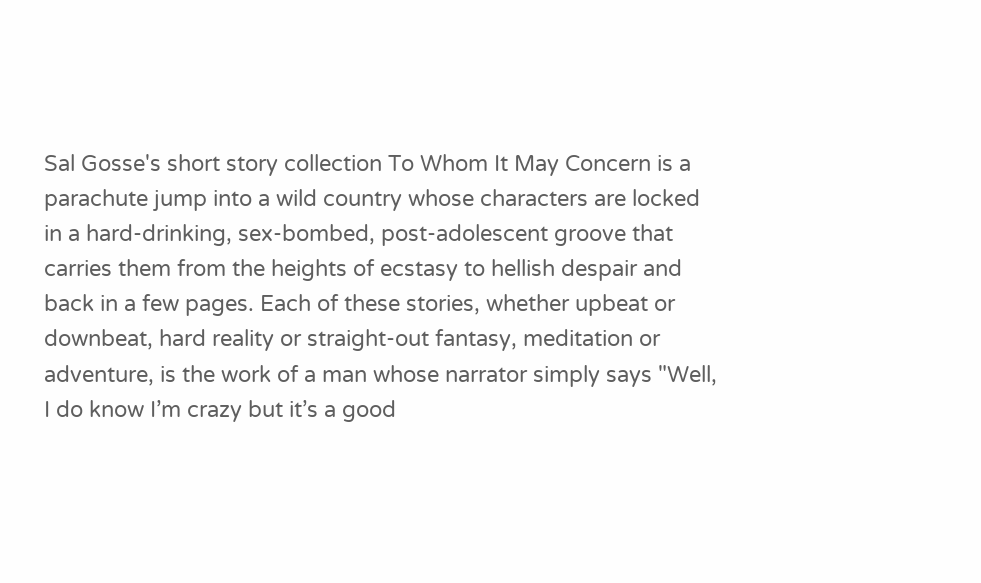Sal Gosse's short story collection To Whom It May Concern is a parachute jump into a wild country whose characters are locked in a hard-drinking, sex-bombed, post-adolescent groove that carries them from the heights of ecstasy to hellish despair and back in a few pages. Each of these stories, whether upbeat or downbeat, hard reality or straight-out fantasy, meditation or adventure, is the work of a man whose narrator simply says "Well, I do know I’m crazy but it’s a good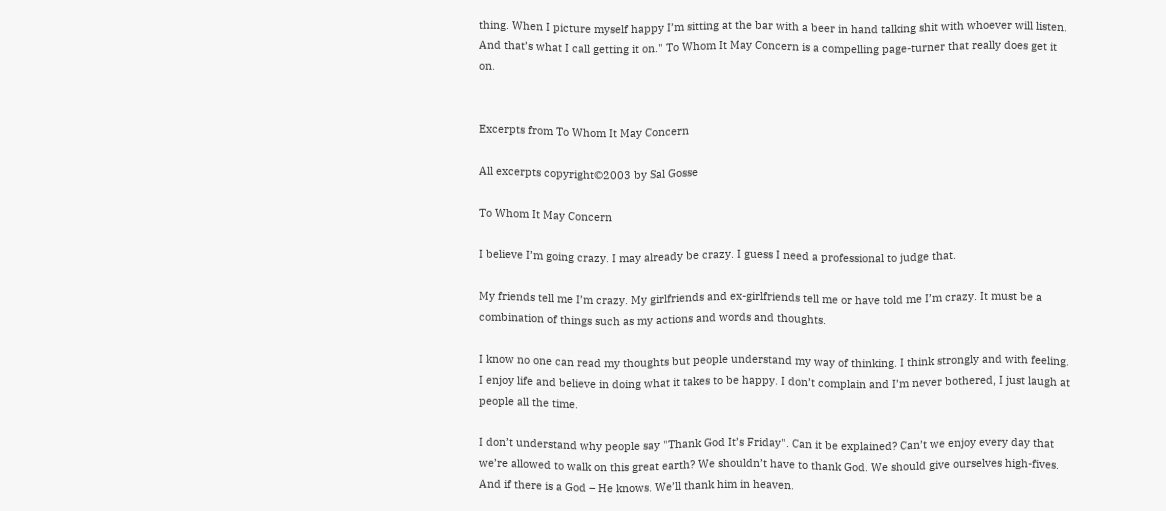thing. When I picture myself happy I’m sitting at the bar with a beer in hand talking shit with whoever will listen. And that’s what I call getting it on." To Whom It May Concern is a compelling page-turner that really does get it on.


Excerpts from To Whom It May Concern

All excerpts copyright©2003 by Sal Gosse

To Whom It May Concern

I believe I’m going crazy. I may already be crazy. I guess I need a professional to judge that.

My friends tell me I’m crazy. My girlfriends and ex-girlfriends tell me or have told me I’m crazy. It must be a combination of things such as my actions and words and thoughts.

I know no one can read my thoughts but people understand my way of thinking. I think strongly and with feeling. I enjoy life and believe in doing what it takes to be happy. I don’t complain and I’m never bothered, I just laugh at people all the time.

I don’t understand why people say "Thank God It’s Friday". Can it be explained? Can’t we enjoy every day that we’re allowed to walk on this great earth? We shouldn’t have to thank God. We should give ourselves high-fives. And if there is a God – He knows. We’ll thank him in heaven.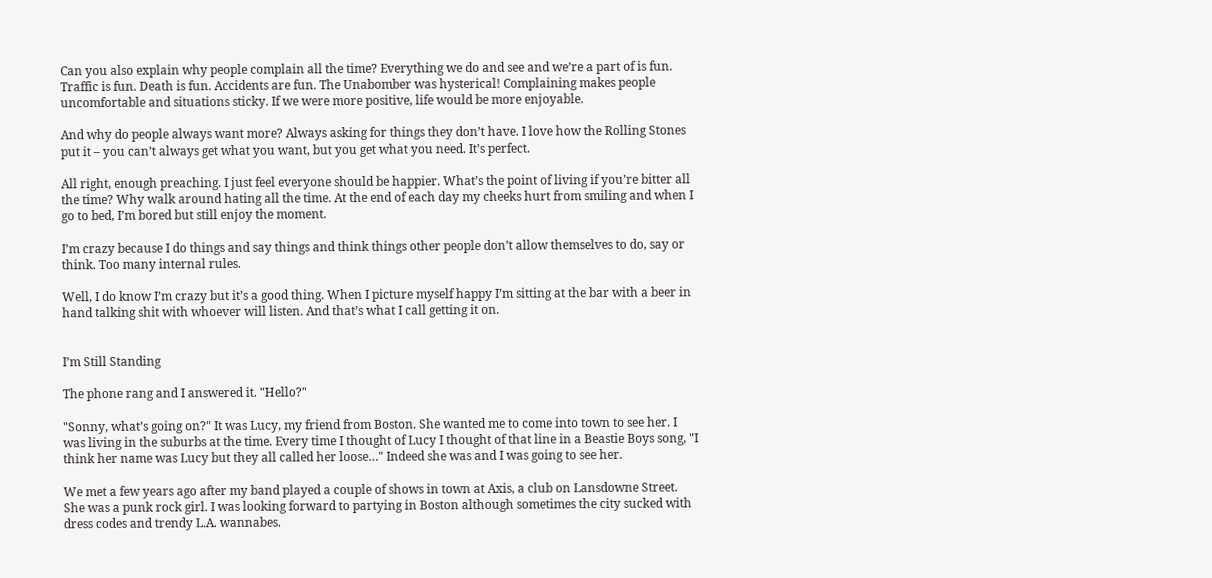Can you also explain why people complain all the time? Everything we do and see and we’re a part of is fun. Traffic is fun. Death is fun. Accidents are fun. The Unabomber was hysterical! Complaining makes people uncomfortable and situations sticky. If we were more positive, life would be more enjoyable.

And why do people always want more? Always asking for things they don’t have. I love how the Rolling Stones put it – you can’t always get what you want, but you get what you need. It’s perfect.

All right, enough preaching. I just feel everyone should be happier. What’s the point of living if you’re bitter all the time? Why walk around hating all the time. At the end of each day my cheeks hurt from smiling and when I go to bed, I’m bored but still enjoy the moment.

I’m crazy because I do things and say things and think things other people don’t allow themselves to do, say or think. Too many internal rules.

Well, I do know I’m crazy but it’s a good thing. When I picture myself happy I’m sitting at the bar with a beer in hand talking shit with whoever will listen. And that’s what I call getting it on.


I’m Still Standing

The phone rang and I answered it. "Hello?"

"Sonny, what’s going on?" It was Lucy, my friend from Boston. She wanted me to come into town to see her. I was living in the suburbs at the time. Every time I thought of Lucy I thought of that line in a Beastie Boys song, "I think her name was Lucy but they all called her loose…" Indeed she was and I was going to see her.

We met a few years ago after my band played a couple of shows in town at Axis, a club on Lansdowne Street. She was a punk rock girl. I was looking forward to partying in Boston although sometimes the city sucked with dress codes and trendy L.A. wannabes.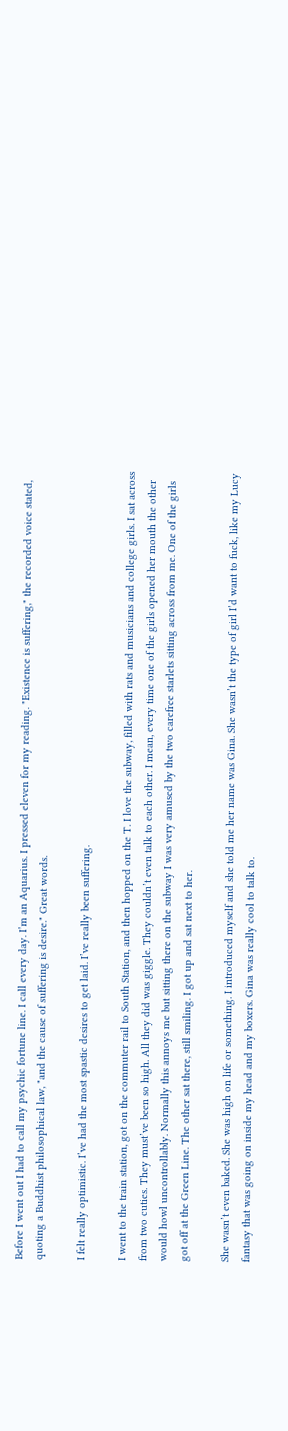Before I went out I had to call my psychic fortune line. I call every day. I’m an Aquarius. I pressed eleven for my reading. "Existence is suffering," the recorded voice stated, quoting a Buddhist philosophical law, "and the cause of suffering is desire." Great words.

I felt really optimistic. I’ve had the most spastic desires to get laid. I’ve really been suffering.

I went to the train station, got on the commuter rail to South Station, and then hopped on the T. I love the subway, filled with rats and musicians and college girls. I sat across from two cuties. They must’ve been so high. All they did was giggle. They couldn’t even talk to each other. I mean, every time one of the girls opened her mouth the other would howl uncontrollably. Normally this annoys me but sitting there on the subway I was very amused by the two carefree starlets sitting across from me. One of the girls got off at the Green Line. The other sat there, still smiling. I got up and sat next to her.

She wasn’t even baked. She was high on life or something. I introduced myself and she told me her name was Gina. She wasn’t the type of girl I’d want to fuck, like my Lucy fantasy that was going on inside my head and my boxers. Gina was really cool to talk to.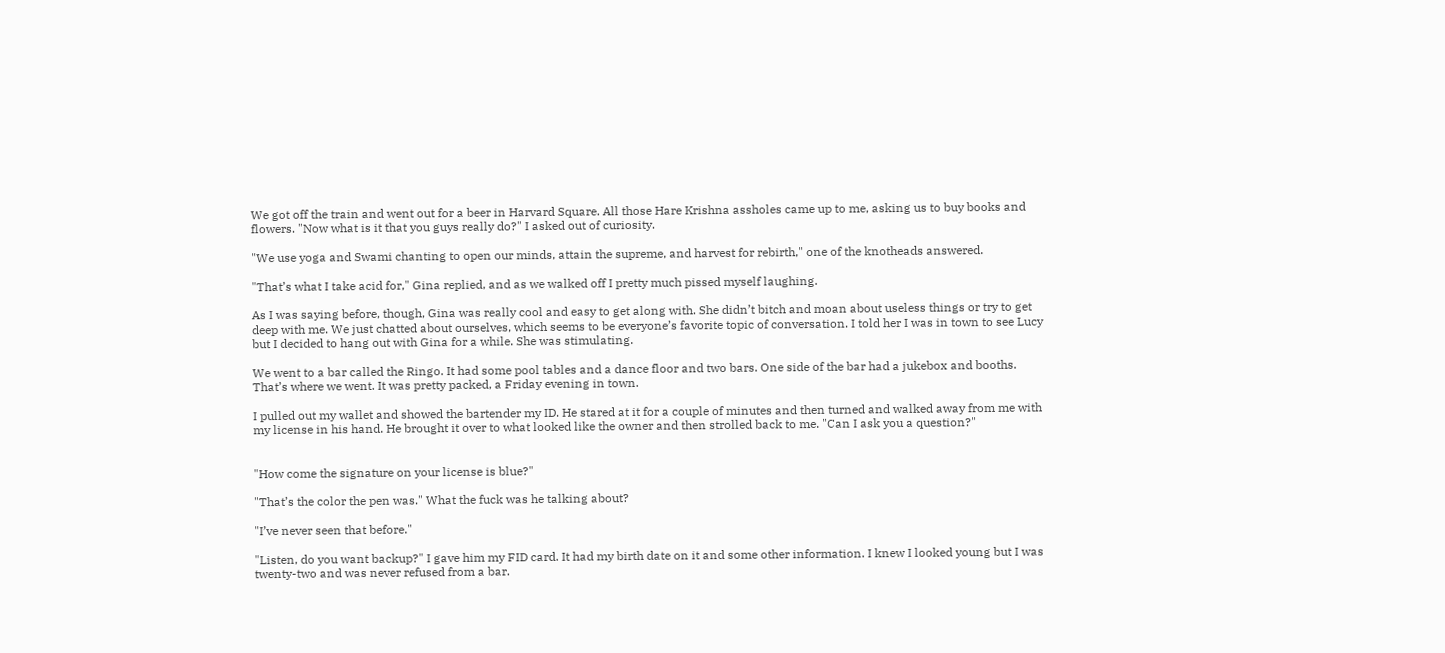We got off the train and went out for a beer in Harvard Square. All those Hare Krishna assholes came up to me, asking us to buy books and flowers. "Now what is it that you guys really do?" I asked out of curiosity.

"We use yoga and Swami chanting to open our minds, attain the supreme, and harvest for rebirth," one of the knotheads answered.

"That’s what I take acid for," Gina replied, and as we walked off I pretty much pissed myself laughing.

As I was saying before, though, Gina was really cool and easy to get along with. She didn’t bitch and moan about useless things or try to get deep with me. We just chatted about ourselves, which seems to be everyone’s favorite topic of conversation. I told her I was in town to see Lucy but I decided to hang out with Gina for a while. She was stimulating.

We went to a bar called the Ringo. It had some pool tables and a dance floor and two bars. One side of the bar had a jukebox and booths. That’s where we went. It was pretty packed, a Friday evening in town.

I pulled out my wallet and showed the bartender my ID. He stared at it for a couple of minutes and then turned and walked away from me with my license in his hand. He brought it over to what looked like the owner and then strolled back to me. "Can I ask you a question?"


"How come the signature on your license is blue?"

"That’s the color the pen was." What the fuck was he talking about?

"I’ve never seen that before."

"Listen, do you want backup?" I gave him my FID card. It had my birth date on it and some other information. I knew I looked young but I was twenty-two and was never refused from a bar.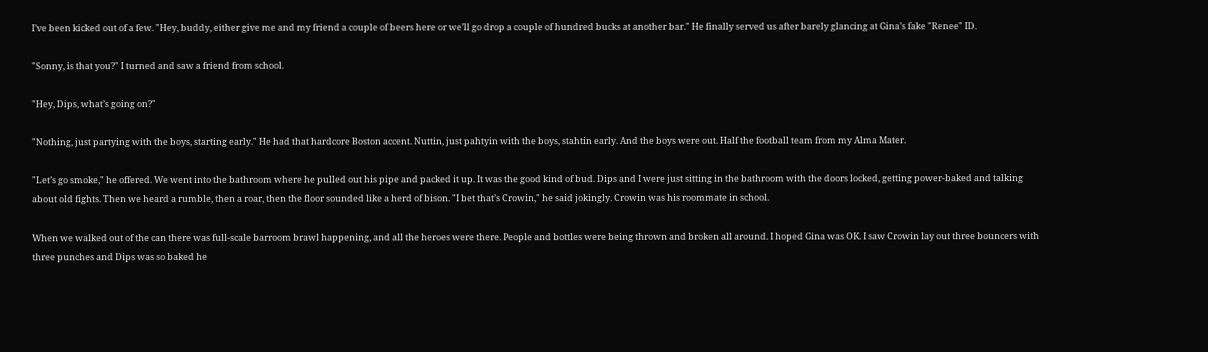I’ve been kicked out of a few. "Hey, buddy, either give me and my friend a couple of beers here or we’ll go drop a couple of hundred bucks at another bar." He finally served us after barely glancing at Gina’s fake "Renee" ID.

"Sonny, is that you?" I turned and saw a friend from school.

"Hey, Dips, what’s going on?"

"Nothing, just partying with the boys, starting early." He had that hardcore Boston accent. Nuttin, just pahtyin with the boys, stahtin early. And the boys were out. Half the football team from my Alma Mater.

"Let’s go smoke," he offered. We went into the bathroom where he pulled out his pipe and packed it up. It was the good kind of bud. Dips and I were just sitting in the bathroom with the doors locked, getting power-baked and talking about old fights. Then we heard a rumble, then a roar, then the floor sounded like a herd of bison. "I bet that’s Crowin," he said jokingly. Crowin was his roommate in school.

When we walked out of the can there was full-scale barroom brawl happening, and all the heroes were there. People and bottles were being thrown and broken all around. I hoped Gina was OK. I saw Crowin lay out three bouncers with three punches and Dips was so baked he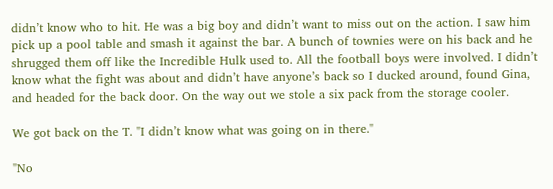didn’t know who to hit. He was a big boy and didn’t want to miss out on the action. I saw him pick up a pool table and smash it against the bar. A bunch of townies were on his back and he shrugged them off like the Incredible Hulk used to. All the football boys were involved. I didn’t know what the fight was about and didn’t have anyone’s back so I ducked around, found Gina, and headed for the back door. On the way out we stole a six pack from the storage cooler.

We got back on the T. "I didn’t know what was going on in there."

"No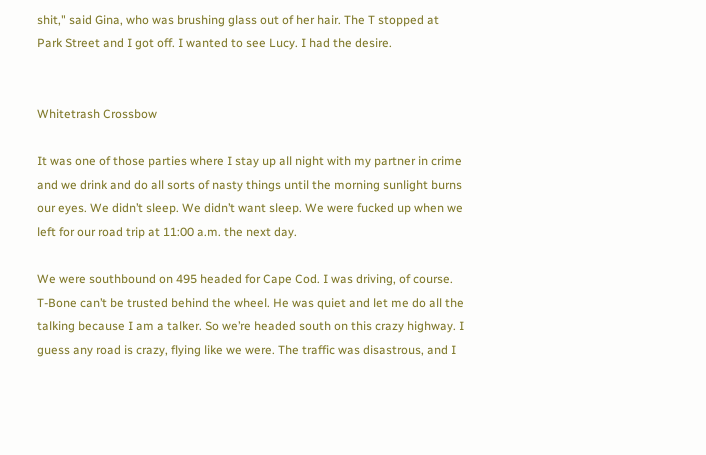shit," said Gina, who was brushing glass out of her hair. The T stopped at Park Street and I got off. I wanted to see Lucy. I had the desire.


Whitetrash Crossbow

It was one of those parties where I stay up all night with my partner in crime and we drink and do all sorts of nasty things until the morning sunlight burns our eyes. We didn’t sleep. We didn’t want sleep. We were fucked up when we left for our road trip at 11:00 a.m. the next day.

We were southbound on 495 headed for Cape Cod. I was driving, of course. T-Bone can’t be trusted behind the wheel. He was quiet and let me do all the talking because I am a talker. So we’re headed south on this crazy highway. I guess any road is crazy, flying like we were. The traffic was disastrous, and I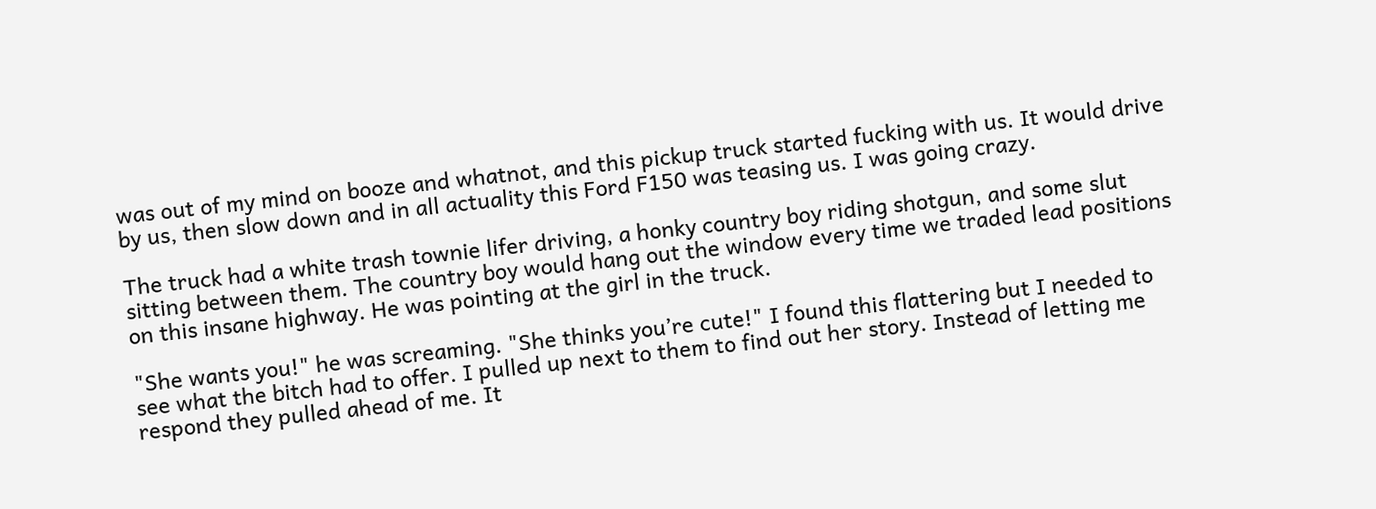was out of my mind on booze and whatnot, and this pickup truck started fucking with us. It would drive by us, then slow down and in all actuality this Ford F150 was teasing us. I was going crazy.

The truck had a white trash townie lifer driving, a honky country boy riding shotgun, and some slut sitting between them. The country boy would hang out the window every time we traded lead positions on this insane highway. He was pointing at the girl in the truck.

"She wants you!" he was screaming. "She thinks you’re cute!" I found this flattering but I needed to see what the bitch had to offer. I pulled up next to them to find out her story. Instead of letting me respond they pulled ahead of me. It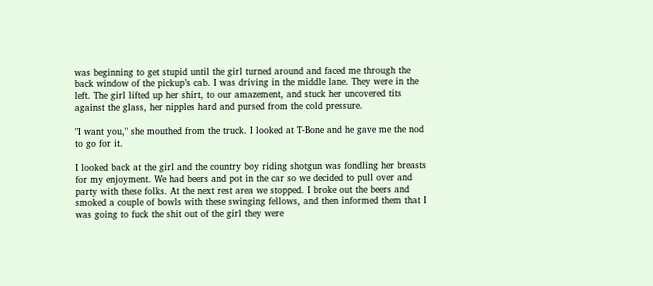was beginning to get stupid until the girl turned around and faced me through the back window of the pickup’s cab. I was driving in the middle lane. They were in the left. The girl lifted up her shirt, to our amazement, and stuck her uncovered tits against the glass, her nipples hard and pursed from the cold pressure.

"I want you," she mouthed from the truck. I looked at T-Bone and he gave me the nod to go for it.

I looked back at the girl and the country boy riding shotgun was fondling her breasts for my enjoyment. We had beers and pot in the car so we decided to pull over and party with these folks. At the next rest area we stopped. I broke out the beers and smoked a couple of bowls with these swinging fellows, and then informed them that I was going to fuck the shit out of the girl they were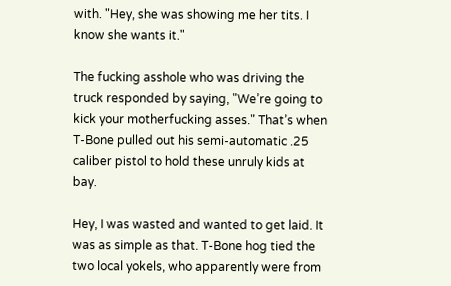with. "Hey, she was showing me her tits. I know she wants it."

The fucking asshole who was driving the truck responded by saying, "We’re going to kick your motherfucking asses." That’s when T-Bone pulled out his semi-automatic .25 caliber pistol to hold these unruly kids at bay.

Hey, I was wasted and wanted to get laid. It was as simple as that. T-Bone hog tied the two local yokels, who apparently were from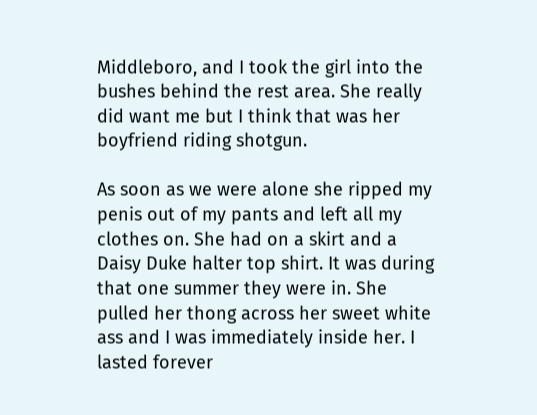Middleboro, and I took the girl into the bushes behind the rest area. She really did want me but I think that was her boyfriend riding shotgun.

As soon as we were alone she ripped my penis out of my pants and left all my clothes on. She had on a skirt and a Daisy Duke halter top shirt. It was during that one summer they were in. She pulled her thong across her sweet white ass and I was immediately inside her. I lasted forever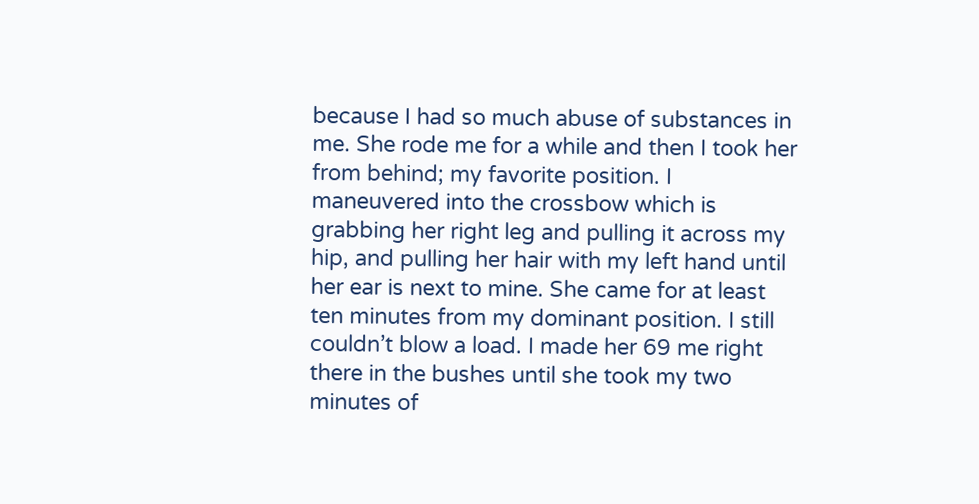because I had so much abuse of substances in me. She rode me for a while and then I took her from behind; my favorite position. I maneuvered into the crossbow which is grabbing her right leg and pulling it across my hip, and pulling her hair with my left hand until her ear is next to mine. She came for at least ten minutes from my dominant position. I still couldn’t blow a load. I made her 69 me right there in the bushes until she took my two minutes of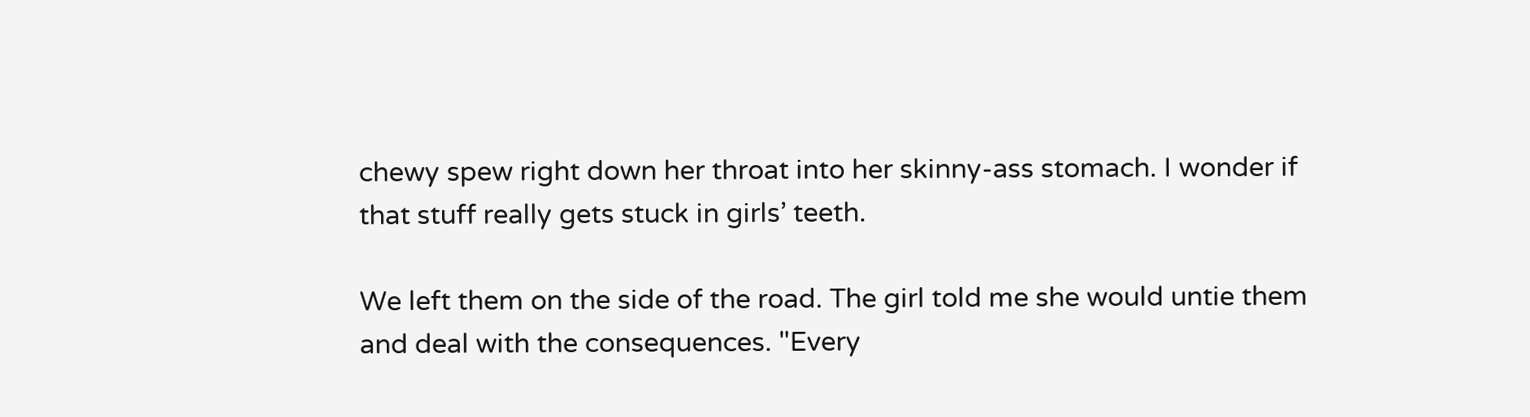chewy spew right down her throat into her skinny-ass stomach. I wonder if that stuff really gets stuck in girls’ teeth.

We left them on the side of the road. The girl told me she would untie them and deal with the consequences. "Every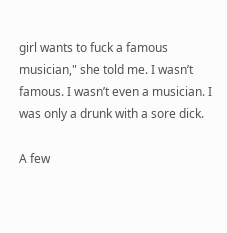girl wants to fuck a famous musician," she told me. I wasn’t famous. I wasn’t even a musician. I was only a drunk with a sore dick.

A few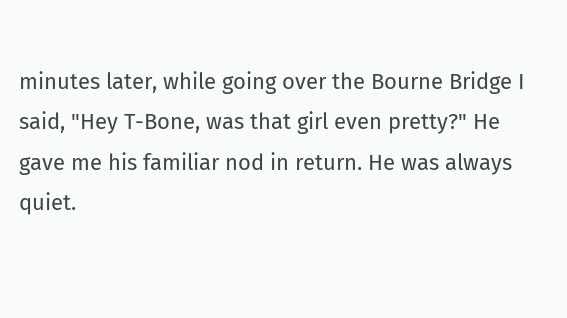minutes later, while going over the Bourne Bridge I said, "Hey T-Bone, was that girl even pretty?" He gave me his familiar nod in return. He was always quiet.